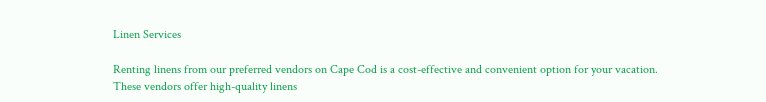Linen Services

Renting linens from our preferred vendors on Cape Cod is a cost-effective and convenient option for your vacation. These vendors offer high-quality linens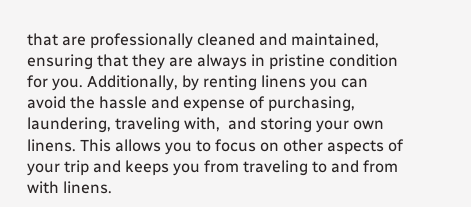that are professionally cleaned and maintained, ensuring that they are always in pristine condition for you. Additionally, by renting linens you can avoid the hassle and expense of purchasing, laundering, traveling with,  and storing your own linens. This allows you to focus on other aspects of your trip and keeps you from traveling to and from with linens.